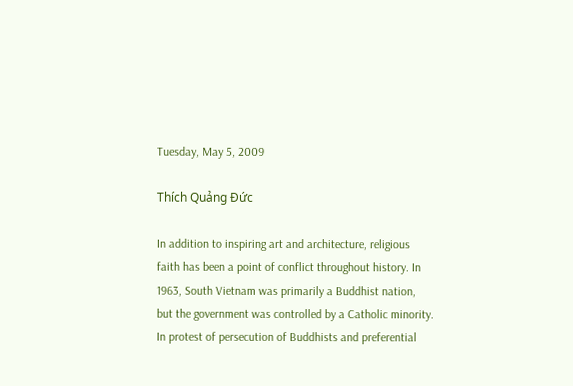Tuesday, May 5, 2009

Thích Quảng Đức

In addition to inspiring art and architecture, religious faith has been a point of conflict throughout history. In 1963, South Vietnam was primarily a Buddhist nation, but the government was controlled by a Catholic minority. In protest of persecution of Buddhists and preferential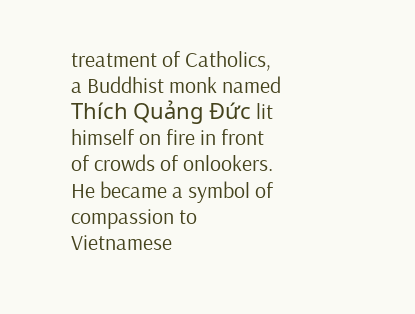treatment of Catholics, a Buddhist monk named Thích Quảng Đức lit himself on fire in front of crowds of onlookers. He became a symbol of compassion to Vietnamese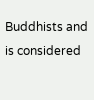Buddhists and is considered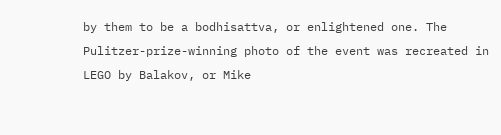by them to be a bodhisattva, or enlightened one. The Pulitzer-prize-winning photo of the event was recreated in LEGO by Balakov, or Mike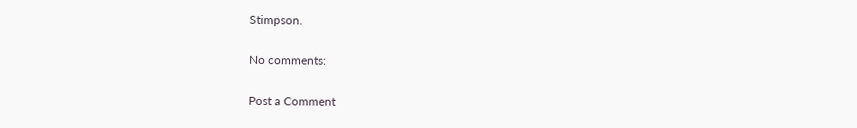Stimpson.

No comments:

Post a Comment